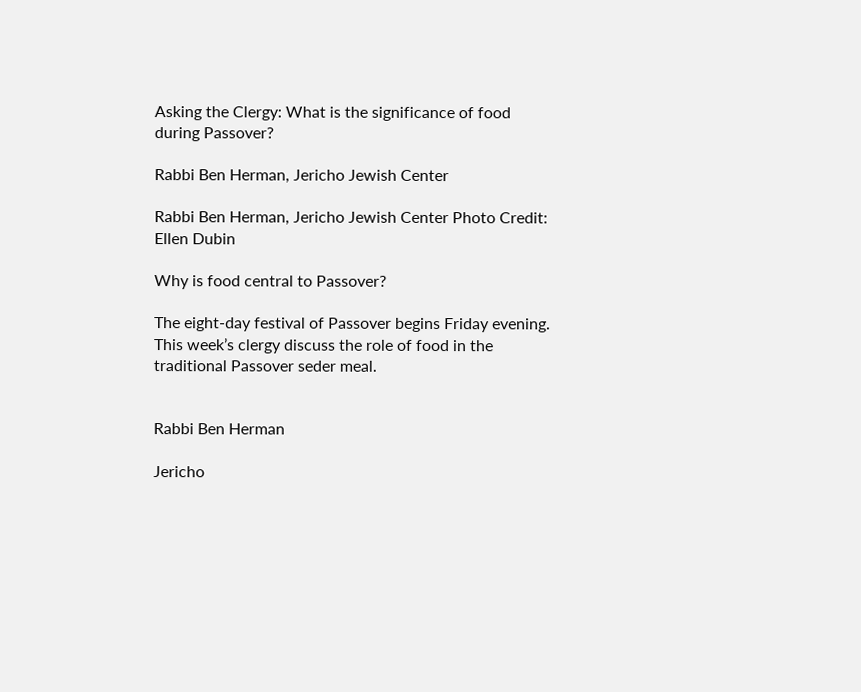Asking the Clergy: What is the significance of food during Passover?

Rabbi Ben Herman, Jericho Jewish Center

Rabbi Ben Herman, Jericho Jewish Center Photo Credit: Ellen Dubin

Why is food central to Passover?

The eight-day festival of Passover begins Friday evening. This week’s clergy discuss the role of food in the traditional Passover seder meal.


Rabbi Ben Herman

Jericho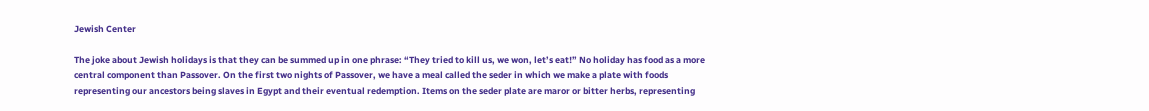Jewish Center

The joke about Jewish holidays is that they can be summed up in one phrase: “They tried to kill us, we won, let’s eat!” No holiday has food as a more central component than Passover. On the first two nights of Passover, we have a meal called the seder in which we make a plate with foods representing our ancestors being slaves in Egypt and their eventual redemption. Items on the seder plate are maror or bitter herbs, representing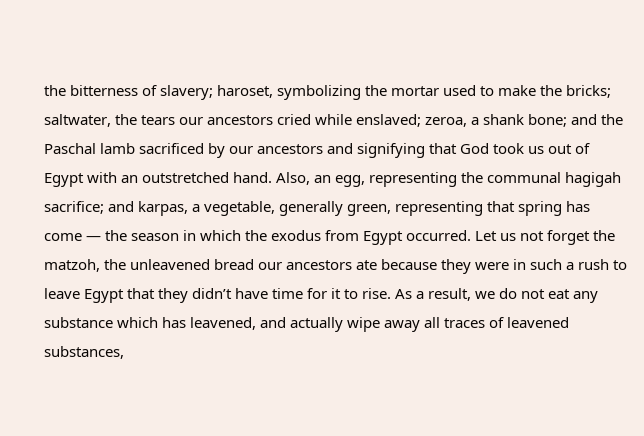the bitterness of slavery; haroset, symbolizing the mortar used to make the bricks; saltwater, the tears our ancestors cried while enslaved; zeroa, a shank bone; and the Paschal lamb sacrificed by our ancestors and signifying that God took us out of Egypt with an outstretched hand. Also, an egg, representing the communal hagigah sacrifice; and karpas, a vegetable, generally green, representing that spring has come — the season in which the exodus from Egypt occurred. Let us not forget the matzoh, the unleavened bread our ancestors ate because they were in such a rush to leave Egypt that they didn’t have time for it to rise. As a result, we do not eat any substance which has leavened, and actually wipe away all traces of leavened substances,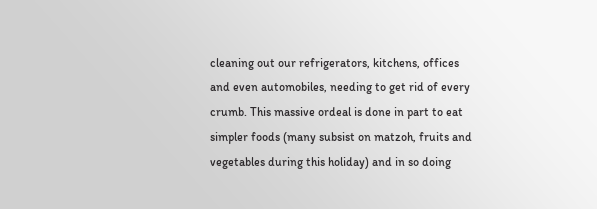cleaning out our refrigerators, kitchens, offices and even automobiles, needing to get rid of every crumb. This massive ordeal is done in part to eat simpler foods (many subsist on matzoh, fruits and vegetables during this holiday) and in so doing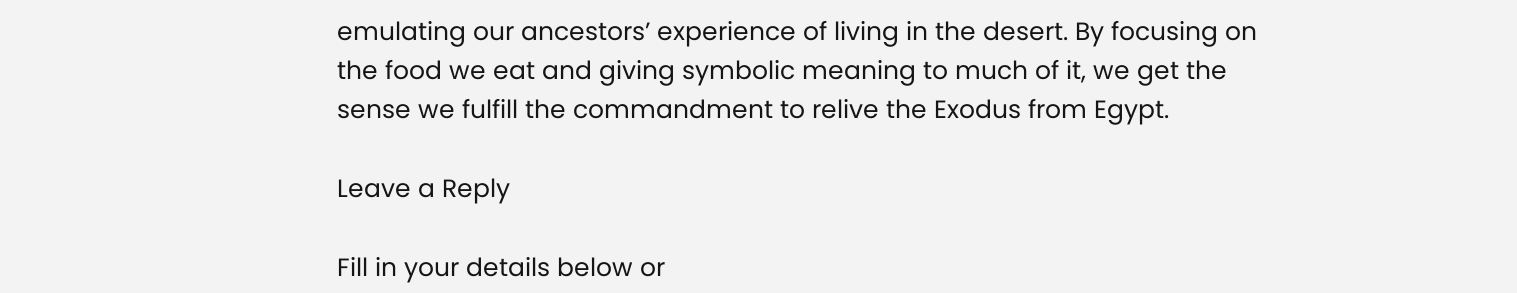emulating our ancestors’ experience of living in the desert. By focusing on the food we eat and giving symbolic meaning to much of it, we get the sense we fulfill the commandment to relive the Exodus from Egypt.

Leave a Reply

Fill in your details below or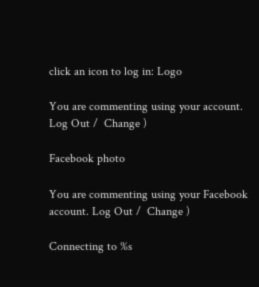click an icon to log in: Logo

You are commenting using your account. Log Out /  Change )

Facebook photo

You are commenting using your Facebook account. Log Out /  Change )

Connecting to %s